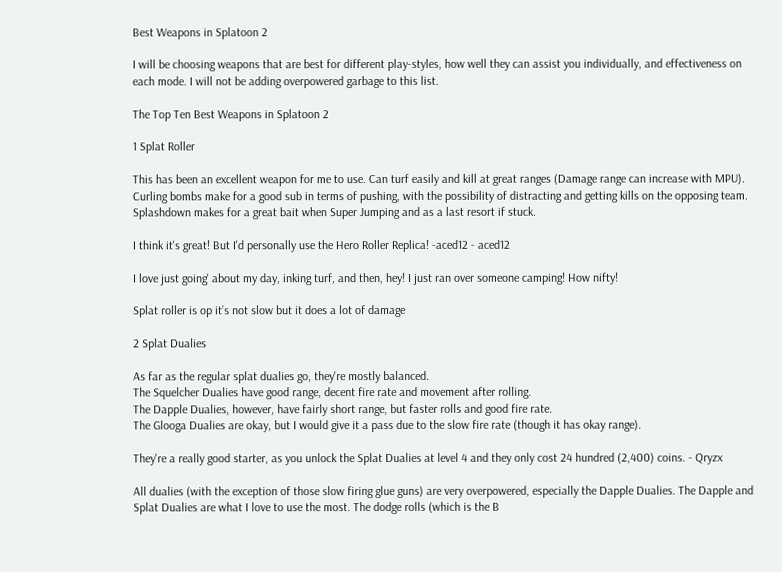Best Weapons in Splatoon 2

I will be choosing weapons that are best for different play-styles, how well they can assist you individually, and effectiveness on each mode. I will not be adding overpowered garbage to this list.

The Top Ten Best Weapons in Splatoon 2

1 Splat Roller

This has been an excellent weapon for me to use. Can turf easily and kill at great ranges (Damage range can increase with MPU). Curling bombs make for a good sub in terms of pushing, with the possibility of distracting and getting kills on the opposing team. Splashdown makes for a great bait when Super Jumping and as a last resort if stuck.

I think it's great! But I'd personally use the Hero Roller Replica! -aced12 - aced12

I love just going' about my day, inking turf, and then, hey! I just ran over someone camping! How nifty!

Splat roller is op it’s not slow but it does a lot of damage

2 Splat Dualies

As far as the regular splat dualies go, they're mostly balanced.
The Squelcher Dualies have good range, decent fire rate and movement after rolling.
The Dapple Dualies, however, have fairly short range, but faster rolls and good fire rate.
The Glooga Dualies are okay, but I would give it a pass due to the slow fire rate (though it has okay range).

They're a really good starter, as you unlock the Splat Dualies at level 4 and they only cost 24 hundred (2,400) coins. - Qryzx

All dualies (with the exception of those slow firing glue guns) are very overpowered, especially the Dapple Dualies. The Dapple and Splat Dualies are what I love to use the most. The dodge rolls (which is the B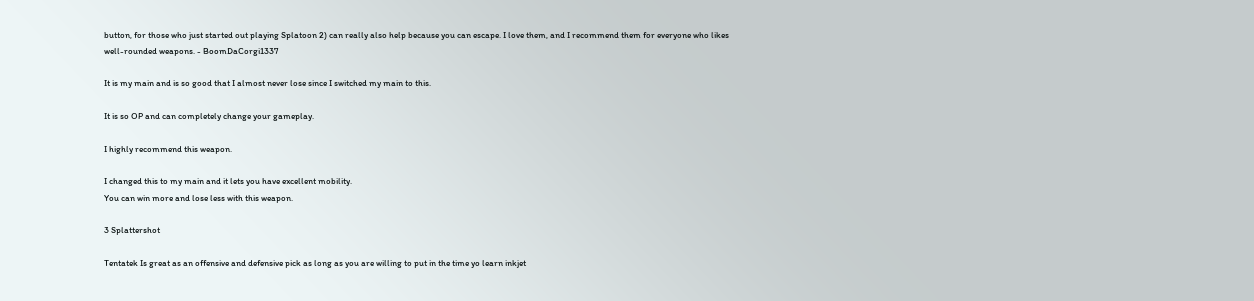button, for those who just started out playing Splatoon 2) can really also help because you can escape. I love them, and I recommend them for everyone who likes well-rounded weapons. - BoomDaCorgi1337

It is my main and is so good that I almost never lose since I switched my main to this.

It is so OP and can completely change your gameplay.

I highly recommend this weapon.

I changed this to my main and it lets you have excellent mobility.
You can win more and lose less with this weapon.

3 Splattershot

Tentatek Is great as an offensive and defensive pick as long as you are willing to put in the time yo learn inkjet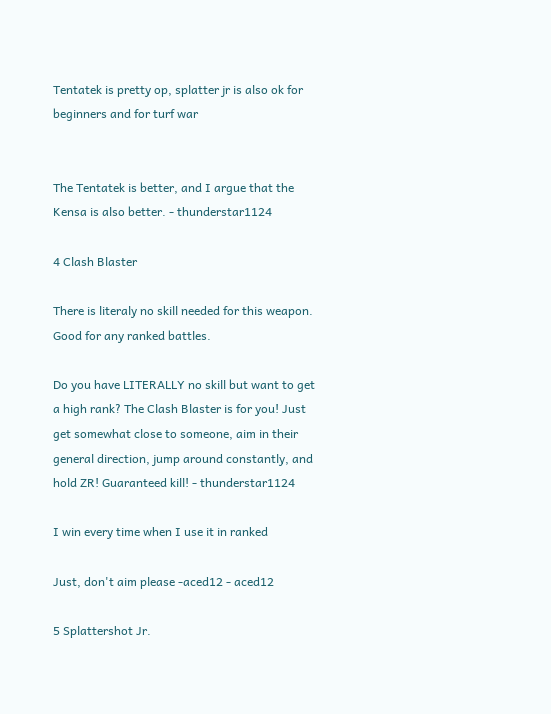Tentatek is pretty op, splatter jr is also ok for beginners and for turf war


The Tentatek is better, and I argue that the Kensa is also better. - thunderstar1124

4 Clash Blaster

There is literaly no skill needed for this weapon. Good for any ranked battles.

Do you have LITERALLY no skill but want to get a high rank? The Clash Blaster is for you! Just get somewhat close to someone, aim in their general direction, jump around constantly, and hold ZR! Guaranteed kill! - thunderstar1124

I win every time when I use it in ranked

Just, don't aim please -aced12 - aced12

5 Splattershot Jr.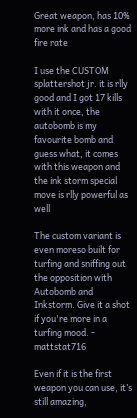Great weapon, has 10% more ink and has a good fire rate

I use the CUSTOM splattershot jr. it is rlly good and I got 17 kills with it once, the autobomb is my favourite bomb and guess what, it comes with this weapon and the ink storm special move is rlly powerful as well

The custom variant is even moreso built for turfing and sniffing out the opposition with Autobomb and Inkstorm. Give it a shot if you're more in a turfing mood. - mattstat716

Even if it is the first weapon you can use, it’s still amazing,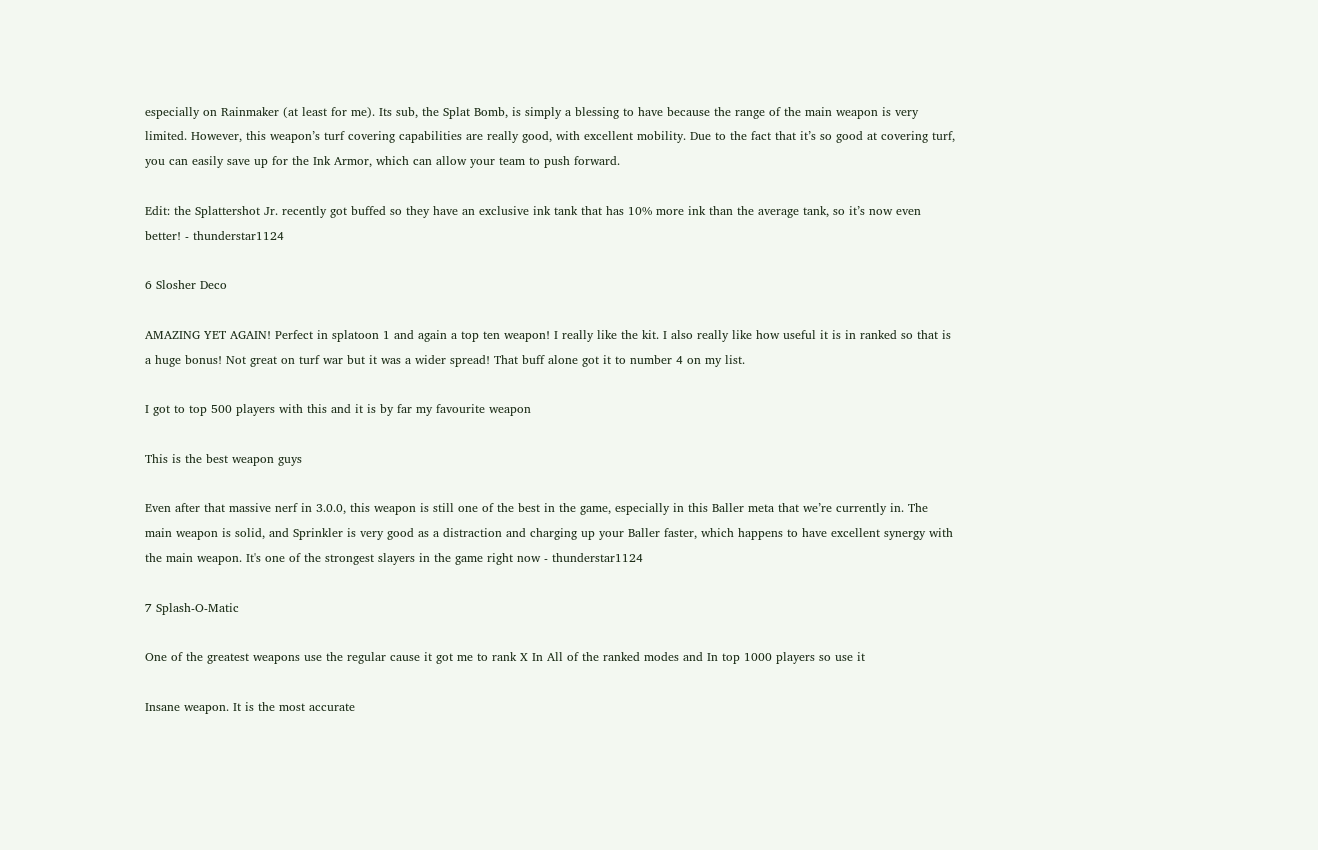especially on Rainmaker (at least for me). Its sub, the Splat Bomb, is simply a blessing to have because the range of the main weapon is very limited. However, this weapon’s turf covering capabilities are really good, with excellent mobility. Due to the fact that it’s so good at covering turf, you can easily save up for the Ink Armor, which can allow your team to push forward.

Edit: the Splattershot Jr. recently got buffed so they have an exclusive ink tank that has 10% more ink than the average tank, so it’s now even better! - thunderstar1124

6 Slosher Deco

AMAZING YET AGAIN! Perfect in splatoon 1 and again a top ten weapon! I really like the kit. I also really like how useful it is in ranked so that is a huge bonus! Not great on turf war but it was a wider spread! That buff alone got it to number 4 on my list.

I got to top 500 players with this and it is by far my favourite weapon

This is the best weapon guys

Even after that massive nerf in 3.0.0, this weapon is still one of the best in the game, especially in this Baller meta that we’re currently in. The main weapon is solid, and Sprinkler is very good as a distraction and charging up your Baller faster, which happens to have excellent synergy with the main weapon. It's one of the strongest slayers in the game right now - thunderstar1124

7 Splash-O-Matic

One of the greatest weapons use the regular cause it got me to rank X In All of the ranked modes and In top 1000 players so use it

Insane weapon. It is the most accurate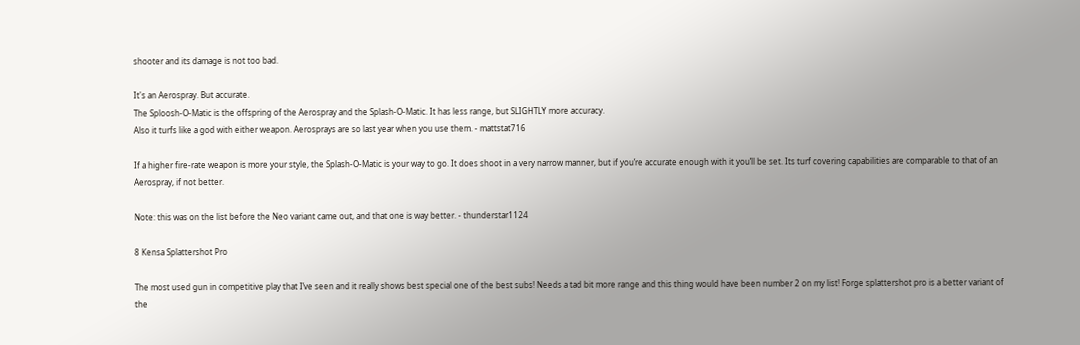shooter and its damage is not too bad.

It's an Aerospray. But accurate.
The Sploosh-O-Matic is the offspring of the Aerospray and the Splash-O-Matic. It has less range, but SLIGHTLY more accuracy.
Also it turfs like a god with either weapon. Aerosprays are so last year when you use them. - mattstat716

If a higher fire-rate weapon is more your style, the Splash-O-Matic is your way to go. It does shoot in a very narrow manner, but if you’re accurate enough with it you’ll be set. Its turf covering capabilities are comparable to that of an Aerospray, if not better.

Note: this was on the list before the Neo variant came out, and that one is way better. - thunderstar1124

8 Kensa Splattershot Pro

The most used gun in competitive play that I’ve seen and it really shows best special one of the best subs! Needs a tad bit more range and this thing would have been number 2 on my list! Forge splattershot pro is a better variant of the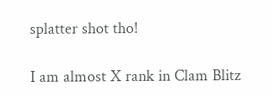splatter shot tho!

I am almost X rank in Clam Blitz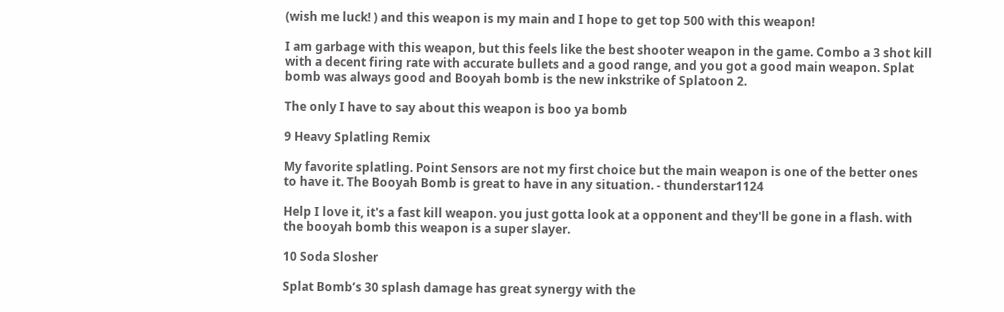(wish me luck! ) and this weapon is my main and I hope to get top 500 with this weapon!

I am garbage with this weapon, but this feels like the best shooter weapon in the game. Combo a 3 shot kill with a decent firing rate with accurate bullets and a good range, and you got a good main weapon. Splat bomb was always good and Booyah bomb is the new inkstrike of Splatoon 2.

The only I have to say about this weapon is boo ya bomb

9 Heavy Splatling Remix

My favorite splatling. Point Sensors are not my first choice but the main weapon is one of the better ones to have it. The Booyah Bomb is great to have in any situation. - thunderstar1124

Help I love it, it's a fast kill weapon. you just gotta look at a opponent and they'll be gone in a flash. with the booyah bomb this weapon is a super slayer.

10 Soda Slosher

Splat Bomb’s 30 splash damage has great synergy with the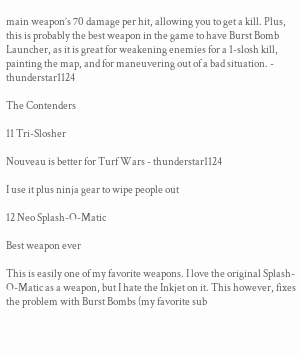main weapon’s 70 damage per hit, allowing you to get a kill. Plus, this is probably the best weapon in the game to have Burst Bomb Launcher, as it is great for weakening enemies for a 1-slosh kill, painting the map, and for maneuvering out of a bad situation. - thunderstar1124

The Contenders

11 Tri-Slosher

Nouveau is better for Turf Wars - thunderstar1124

I use it plus ninja gear to wipe people out

12 Neo Splash-O-Matic

Best weapon ever

This is easily one of my favorite weapons. I love the original Splash-O-Matic as a weapon, but I hate the Inkjet on it. This however, fixes the problem with Burst Bombs (my favorite sub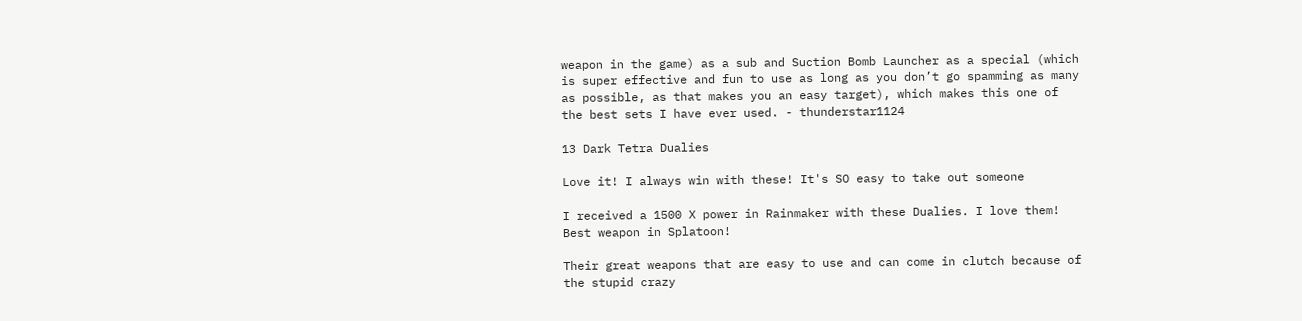weapon in the game) as a sub and Suction Bomb Launcher as a special (which is super effective and fun to use as long as you don’t go spamming as many as possible, as that makes you an easy target), which makes this one of the best sets I have ever used. - thunderstar1124

13 Dark Tetra Dualies

Love it! I always win with these! It's SO easy to take out someone

I received a 1500 X power in Rainmaker with these Dualies. I love them! Best weapon in Splatoon!

Their great weapons that are easy to use and can come in clutch because of the stupid crazy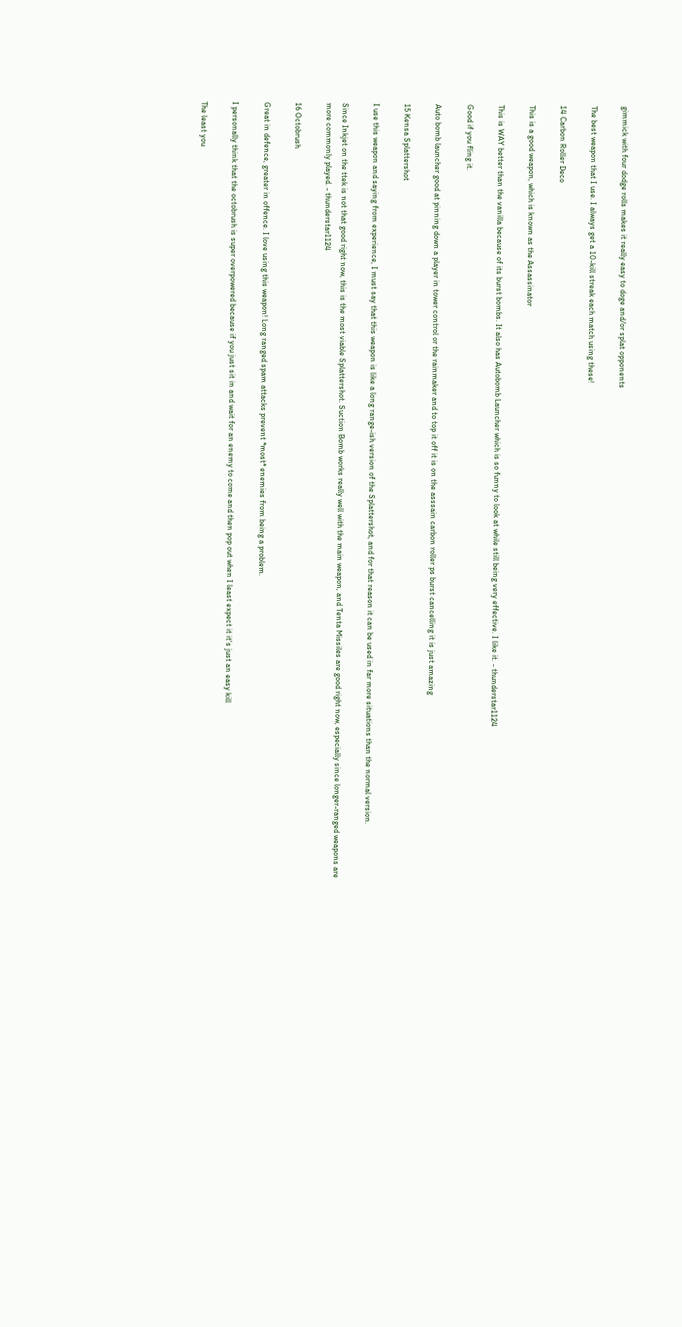gimmick with four dodge rolls makes it really easy to doge and/or splat opponents

The best weapon that I use. I always get a 10-kill streak each match using these!

14 Carbon Roller Deco

This is a good weapon, which is known as the Assassinator

This is WAY better than the vanilla because of its burst bombs. It also has Autobomb Launcher which is so funny to look at while still being very effective. I like it. - thunderstar1124

Good if you fling it.

Auto bomb launcher good at pinning down a player in tower control or the rainmaker and to top it off it is on the asssain carbon roller ps burst cancelling it is just amazing

15 Kensa Splattershot

I use this weapon and saying from experience, I must say that this weapon is like a long range-ish version of the Splattershot, and for that reason it can be used in far more situations than the normal version.

Since Inkjet on the ttek is not that good right now, this is the most viable Splattershot. Suction Bomb works really well with the main weapon, and Tenta Missiles are good right now, especially since longer-ranged weapons are more commonly played. - thunderstar1124

16 Octobrush

Great in defence, greater in offence. I love using this weapon! Long ranged spam attacks prevent *most* enemies from being a problem.

I personally think that the octobrush is super overpowered because if you just sit in and wait for an enemy to come and then pop out when I least expect it it's just an easy kill

The least you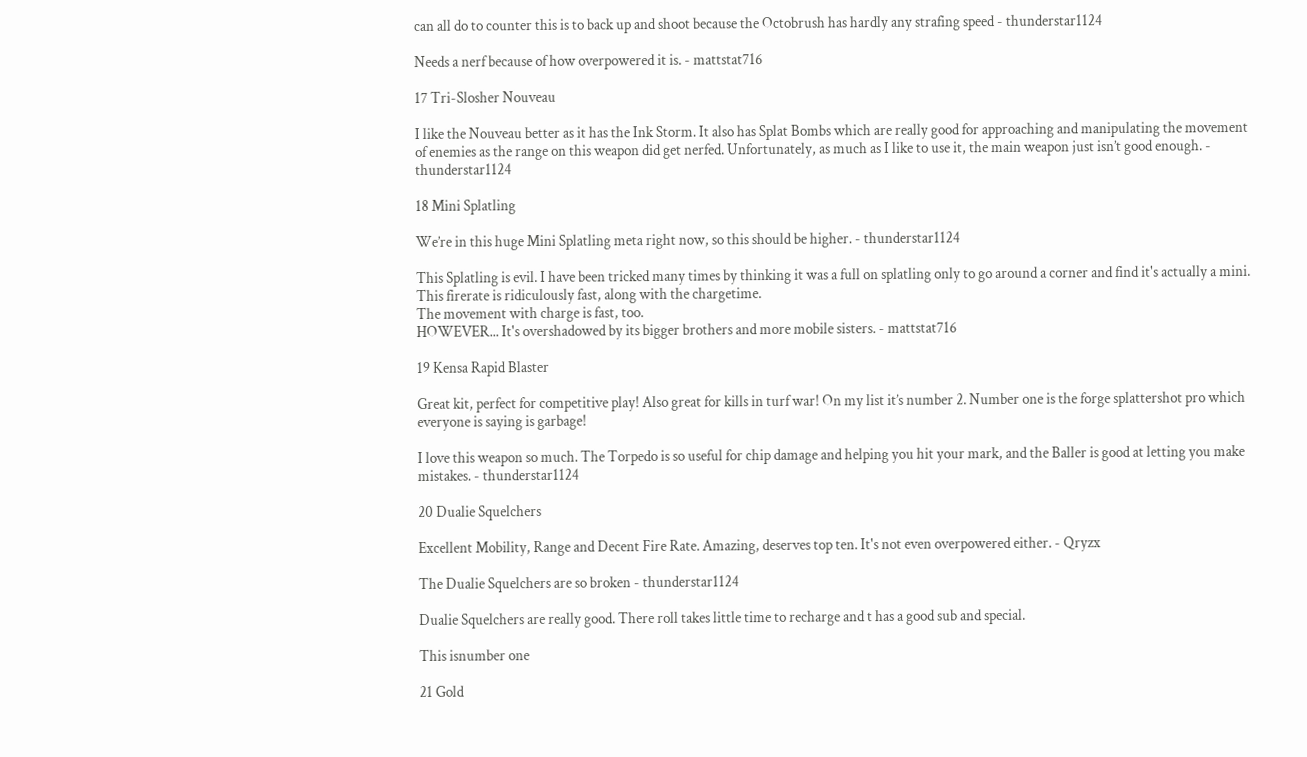can all do to counter this is to back up and shoot because the Octobrush has hardly any strafing speed - thunderstar1124

Needs a nerf because of how overpowered it is. - mattstat716

17 Tri-Slosher Nouveau

I like the Nouveau better as it has the Ink Storm. It also has Splat Bombs which are really good for approaching and manipulating the movement of enemies as the range on this weapon did get nerfed. Unfortunately, as much as I like to use it, the main weapon just isn’t good enough. - thunderstar1124

18 Mini Splatling

We’re in this huge Mini Splatling meta right now, so this should be higher. - thunderstar1124

This Splatling is evil. I have been tricked many times by thinking it was a full on splatling only to go around a corner and find it's actually a mini.
This firerate is ridiculously fast, along with the chargetime.
The movement with charge is fast, too.
HOWEVER... It's overshadowed by its bigger brothers and more mobile sisters. - mattstat716

19 Kensa Rapid Blaster

Great kit, perfect for competitive play! Also great for kills in turf war! On my list it’s number 2. Number one is the forge splattershot pro which everyone is saying is garbage!

I love this weapon so much. The Torpedo is so useful for chip damage and helping you hit your mark, and the Baller is good at letting you make mistakes. - thunderstar1124

20 Dualie Squelchers

Excellent Mobility, Range and Decent Fire Rate. Amazing, deserves top ten. It's not even overpowered either. - Qryzx

The Dualie Squelchers are so broken - thunderstar1124

Dualie Squelchers are really good. There roll takes little time to recharge and t has a good sub and special.

This isnumber one

21 Gold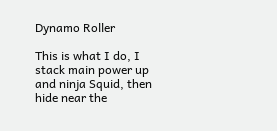Dynamo Roller

This is what I do, I stack main power up and ninja Squid, then hide near the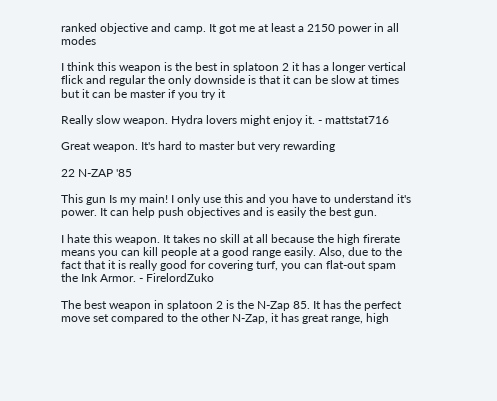ranked objective and camp. It got me at least a 2150 power in all modes

I think this weapon is the best in splatoon 2 it has a longer vertical flick and regular the only downside is that it can be slow at times but it can be master if you try it

Really slow weapon. Hydra lovers might enjoy it. - mattstat716

Great weapon. It's hard to master but very rewarding

22 N-ZAP '85

This gun Is my main! I only use this and you have to understand it's power. It can help push objectives and is easily the best gun.

I hate this weapon. It takes no skill at all because the high firerate means you can kill people at a good range easily. Also, due to the fact that it is really good for covering turf, you can flat-out spam the Ink Armor. - FirelordZuko

The best weapon in splatoon 2 is the N-Zap 85. It has the perfect move set compared to the other N-Zap, it has great range, high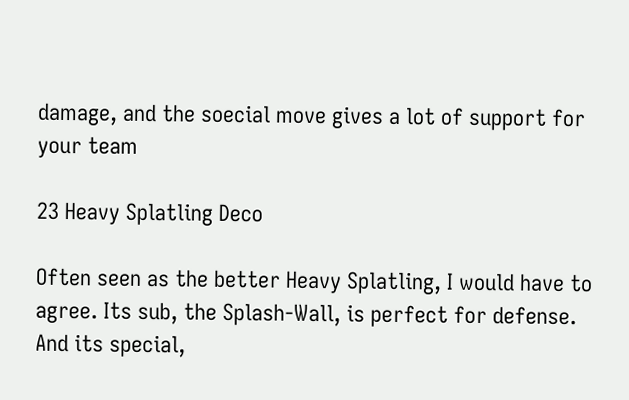damage, and the soecial move gives a lot of support for your team

23 Heavy Splatling Deco

Often seen as the better Heavy Splatling, I would have to agree. Its sub, the Splash-Wall, is perfect for defense. And its special,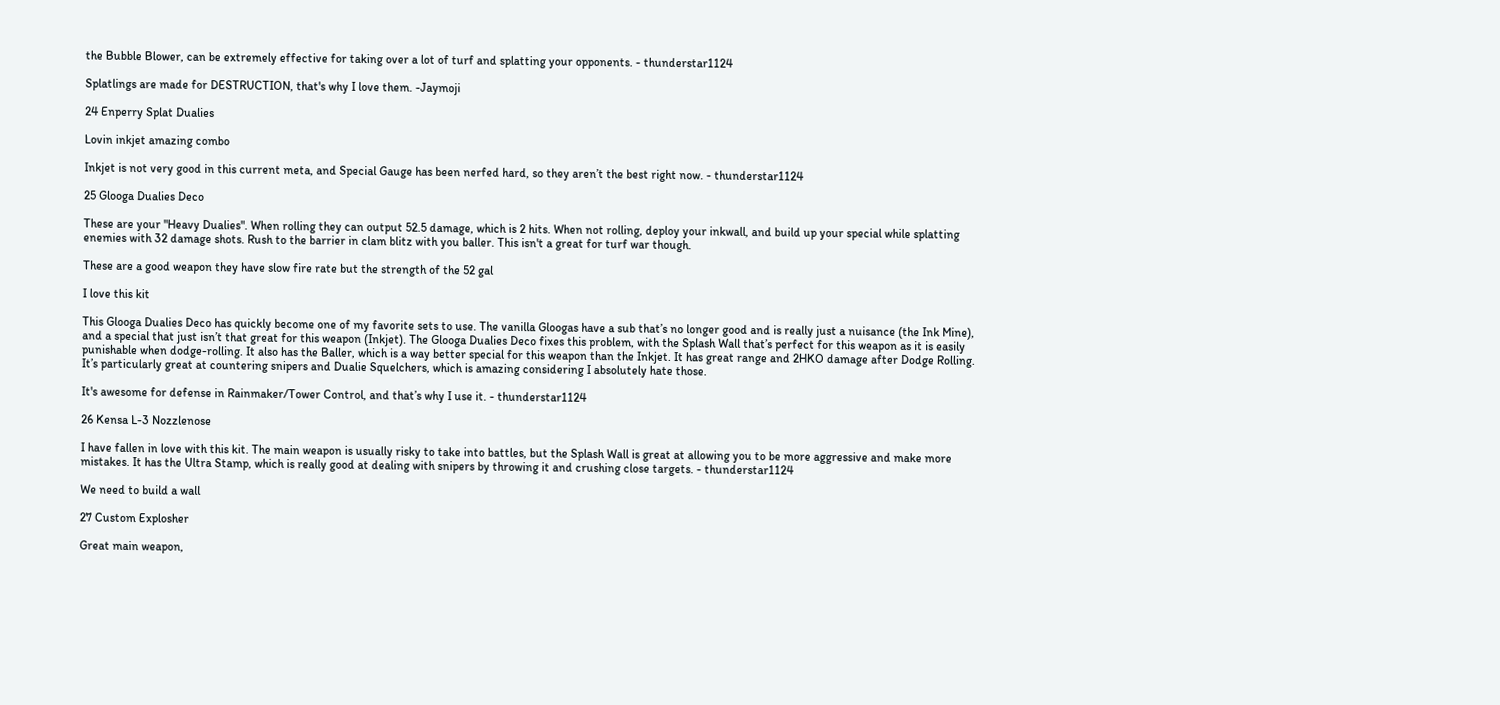the Bubble Blower, can be extremely effective for taking over a lot of turf and splatting your opponents. - thunderstar1124

Splatlings are made for DESTRUCTION, that's why I love them. -Jaymoji

24 Enperry Splat Dualies

Lovin inkjet amazing combo

Inkjet is not very good in this current meta, and Special Gauge has been nerfed hard, so they aren’t the best right now. - thunderstar1124

25 Glooga Dualies Deco

These are your "Heavy Dualies". When rolling they can output 52.5 damage, which is 2 hits. When not rolling, deploy your inkwall, and build up your special while splatting enemies with 32 damage shots. Rush to the barrier in clam blitz with you baller. This isn't a great for turf war though.

These are a good weapon they have slow fire rate but the strength of the 52 gal

I love this kit

This Glooga Dualies Deco has quickly become one of my favorite sets to use. The vanilla Gloogas have a sub that’s no longer good and is really just a nuisance (the Ink Mine), and a special that just isn’t that great for this weapon (Inkjet). The Glooga Dualies Deco fixes this problem, with the Splash Wall that’s perfect for this weapon as it is easily punishable when dodge-rolling. It also has the Baller, which is a way better special for this weapon than the Inkjet. It has great range and 2HKO damage after Dodge Rolling. It’s particularly great at countering snipers and Dualie Squelchers, which is amazing considering I absolutely hate those.

It's awesome for defense in Rainmaker/Tower Control, and that’s why I use it. - thunderstar1124

26 Kensa L-3 Nozzlenose

I have fallen in love with this kit. The main weapon is usually risky to take into battles, but the Splash Wall is great at allowing you to be more aggressive and make more mistakes. It has the Ultra Stamp, which is really good at dealing with snipers by throwing it and crushing close targets. - thunderstar1124

We need to build a wall

27 Custom Explosher

Great main weapon,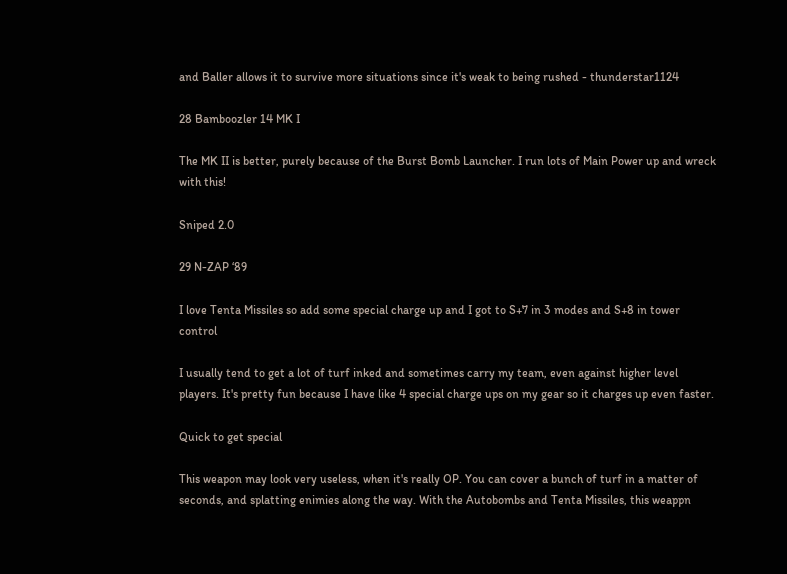and Baller allows it to survive more situations since it's weak to being rushed - thunderstar1124

28 Bamboozler 14 MK I

The MK II is better, purely because of the Burst Bomb Launcher. I run lots of Main Power up and wreck with this!

Sniped 2.0

29 N-ZAP ‘89

I love Tenta Missiles so add some special charge up and I got to S+7 in 3 modes and S+8 in tower control

I usually tend to get a lot of turf inked and sometimes carry my team, even against higher level players. It's pretty fun because I have like 4 special charge ups on my gear so it charges up even faster.

Quick to get special

This weapon may look very useless, when it's really OP. You can cover a bunch of turf in a matter of seconds, and splatting enimies along the way. With the Autobombs and Tenta Missiles, this weappn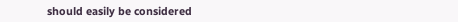should easily be considered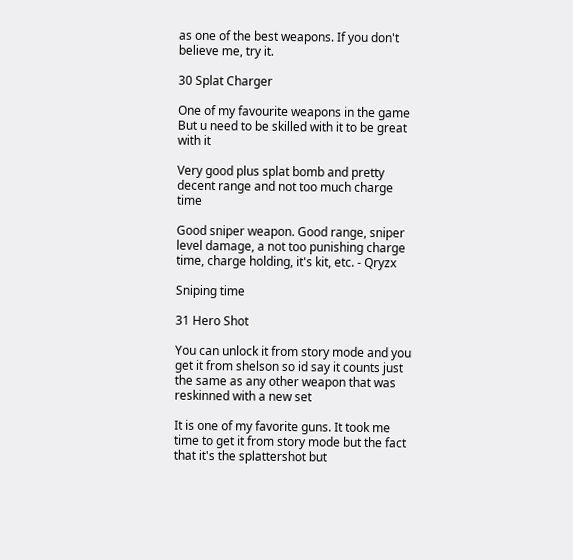as one of the best weapons. If you don't believe me, try it.

30 Splat Charger

One of my favourite weapons in the game
But u need to be skilled with it to be great with it

Very good plus splat bomb and pretty decent range and not too much charge time

Good sniper weapon. Good range, sniper level damage, a not too punishing charge time, charge holding, it's kit, etc. - Qryzx

Sniping time

31 Hero Shot

You can unlock it from story mode and you get it from shelson so id say it counts just the same as any other weapon that was reskinned with a new set

It is one of my favorite guns. It took me time to get it from story mode but the fact that it's the splattershot but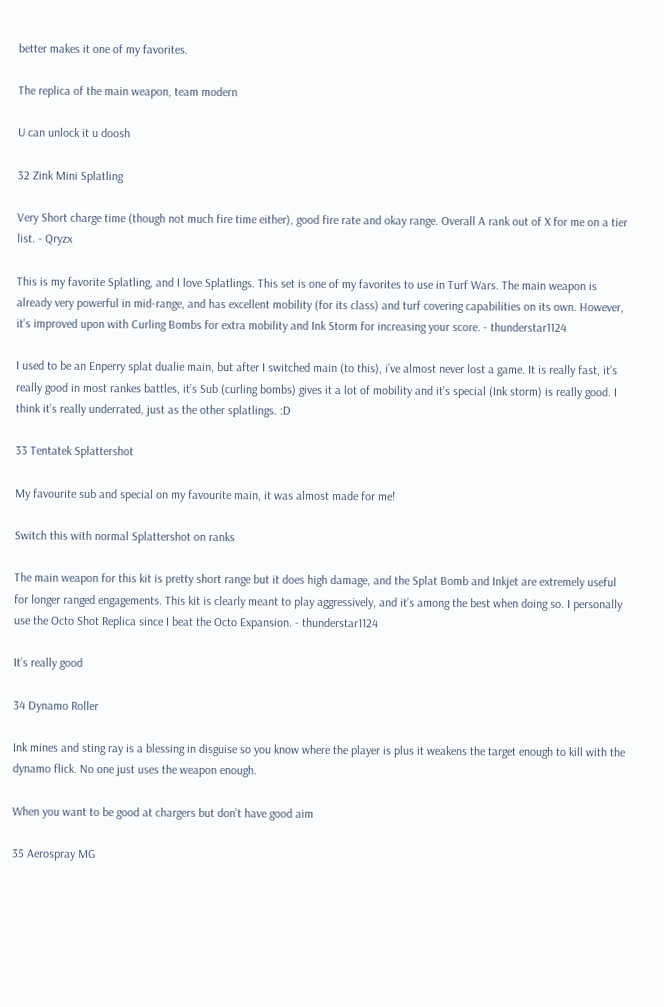better makes it one of my favorites.

The replica of the main weapon, team modern

U can unlock it u doosh

32 Zink Mini Splatling

Very Short charge time (though not much fire time either), good fire rate and okay range. Overall A rank out of X for me on a tier list. - Qryzx

This is my favorite Splatling, and I love Splatlings. This set is one of my favorites to use in Turf Wars. The main weapon is already very powerful in mid-range, and has excellent mobility (for its class) and turf covering capabilities on its own. However, it’s improved upon with Curling Bombs for extra mobility and Ink Storm for increasing your score. - thunderstar1124

I used to be an Enperry splat dualie main, but after I switched main (to this), i’ve almost never lost a game. It is really fast, it’s really good in most rankes battles, it’s Sub (curling bombs) gives it a lot of mobility and it’s special (Ink storm) is really good. I think it’s really underrated, just as the other splatlings. :D

33 Tentatek Splattershot

My favourite sub and special on my favourite main, it was almost made for me!

Switch this with normal Splattershot on ranks

The main weapon for this kit is pretty short range but it does high damage, and the Splat Bomb and Inkjet are extremely useful for longer ranged engagements. This kit is clearly meant to play aggressively, and it’s among the best when doing so. I personally use the Octo Shot Replica since I beat the Octo Expansion. - thunderstar1124

It’s really good

34 Dynamo Roller

Ink mines and sting ray is a blessing in disguise so you know where the player is plus it weakens the target enough to kill with the dynamo flick. No one just uses the weapon enough.

When you want to be good at chargers but don’t have good aim

35 Aerospray MG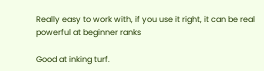Really easy to work with, if you use it right, it can be real powerful at beginner ranks

Good at inking turf.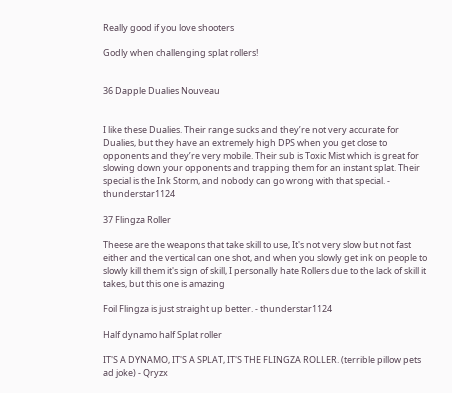Really good if you love shooters

Godly when challenging splat rollers!


36 Dapple Dualies Nouveau


I like these Dualies. Their range sucks and they’re not very accurate for Dualies, but they have an extremely high DPS when you get close to opponents and they’re very mobile. Their sub is Toxic Mist which is great for slowing down your opponents and trapping them for an instant splat. Their special is the Ink Storm, and nobody can go wrong with that special. - thunderstar1124

37 Flingza Roller

Theese are the weapons that take skill to use, It's not very slow but not fast either and the vertical can one shot, and when you slowly get ink on people to slowly kill them it's sign of skill, I personally hate Rollers due to the lack of skill it takes, but this one is amazing

Foil Flingza is just straight up better. - thunderstar1124

Half dynamo half Splat roller

IT'S A DYNAMO, IT'S A SPLAT, IT'S THE FLINGZA ROLLER. (terrible pillow pets ad joke) - Qryzx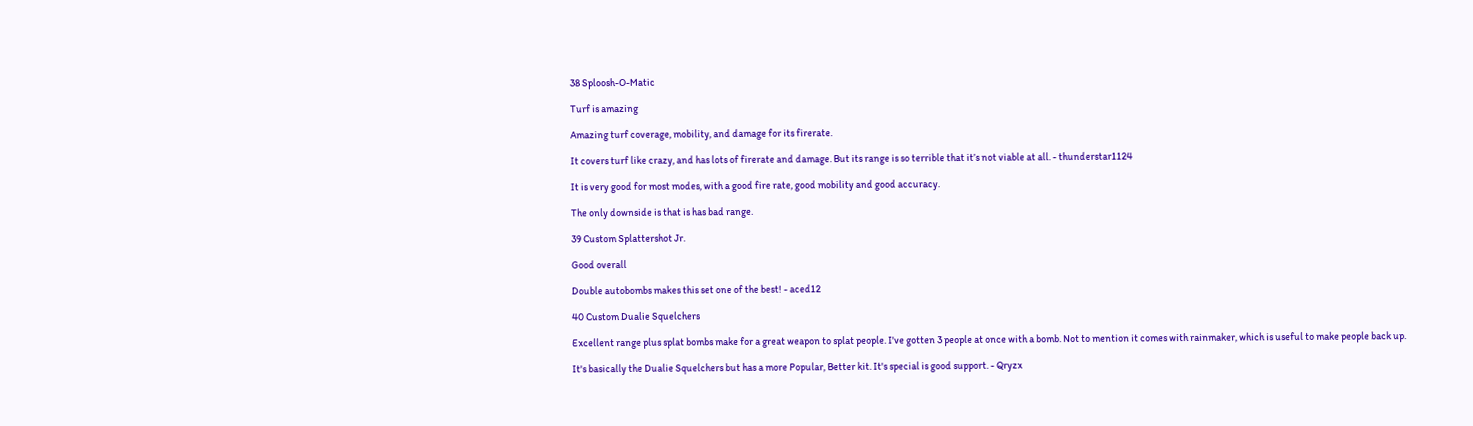38 Sploosh-O-Matic

Turf is amazing

Amazing turf coverage, mobility, and damage for its firerate.

It covers turf like crazy, and has lots of firerate and damage. But its range is so terrible that it’s not viable at all. - thunderstar1124

It is very good for most modes, with a good fire rate, good mobility and good accuracy.

The only downside is that is has bad range.

39 Custom Splattershot Jr.

Good overall

Double autobombs makes this set one of the best! - aced12

40 Custom Dualie Squelchers

Excellent range plus splat bombs make for a great weapon to splat people. I've gotten 3 people at once with a bomb. Not to mention it comes with rainmaker, which is useful to make people back up.

It's basically the Dualie Squelchers but has a more Popular, Better kit. It's special is good support. - Qryzx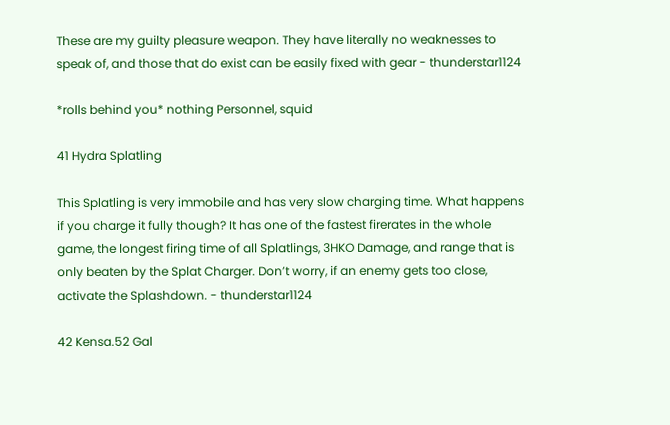These are my guilty pleasure weapon. They have literally no weaknesses to speak of, and those that do exist can be easily fixed with gear - thunderstar1124

*rolls behind you* nothing Personnel, squid

41 Hydra Splatling

This Splatling is very immobile and has very slow charging time. What happens if you charge it fully though? It has one of the fastest firerates in the whole game, the longest firing time of all Splatlings, 3HKO Damage, and range that is only beaten by the Splat Charger. Don’t worry, if an enemy gets too close, activate the Splashdown. - thunderstar1124

42 Kensa.52 Gal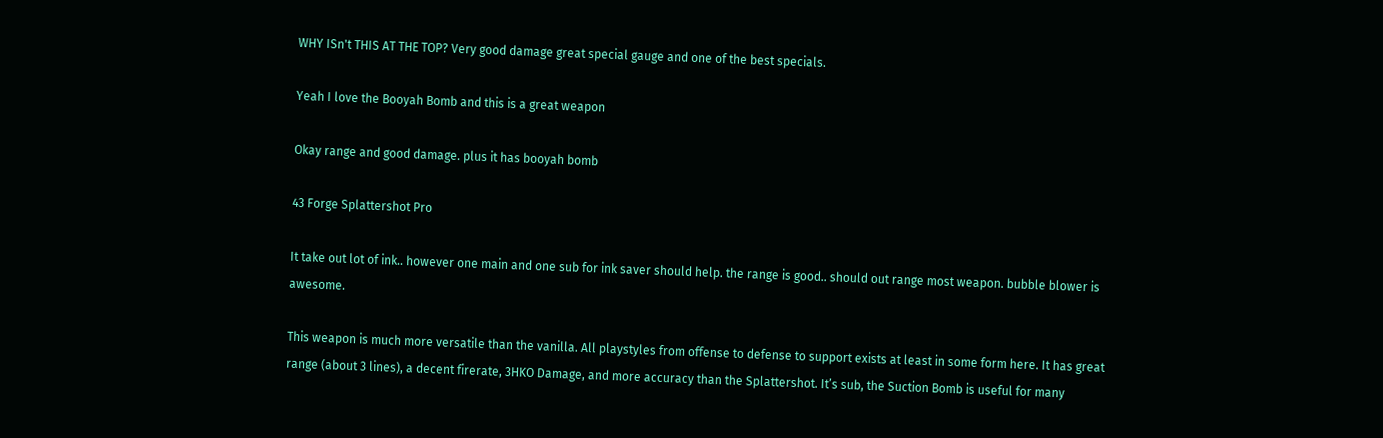WHY ISn't THIS AT THE TOP? Very good damage great special gauge and one of the best specials.

Yeah I love the Booyah Bomb and this is a great weapon

Okay range and good damage. plus it has booyah bomb

43 Forge Splattershot Pro

It take out lot of ink.. however one main and one sub for ink saver should help. the range is good.. should out range most weapon. bubble blower is awesome.

This weapon is much more versatile than the vanilla. All playstyles from offense to defense to support exists at least in some form here. It has great range (about 3 lines), a decent firerate, 3HKO Damage, and more accuracy than the Splattershot. It’s sub, the Suction Bomb is useful for many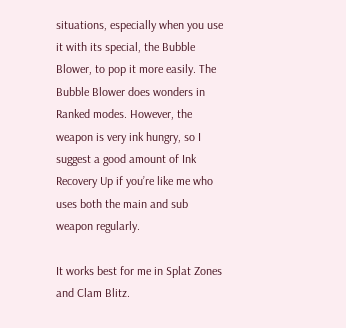situations, especially when you use it with its special, the Bubble Blower, to pop it more easily. The Bubble Blower does wonders in Ranked modes. However, the weapon is very ink hungry, so I suggest a good amount of Ink Recovery Up if you’re like me who uses both the main and sub weapon regularly.

It works best for me in Splat Zones and Clam Blitz.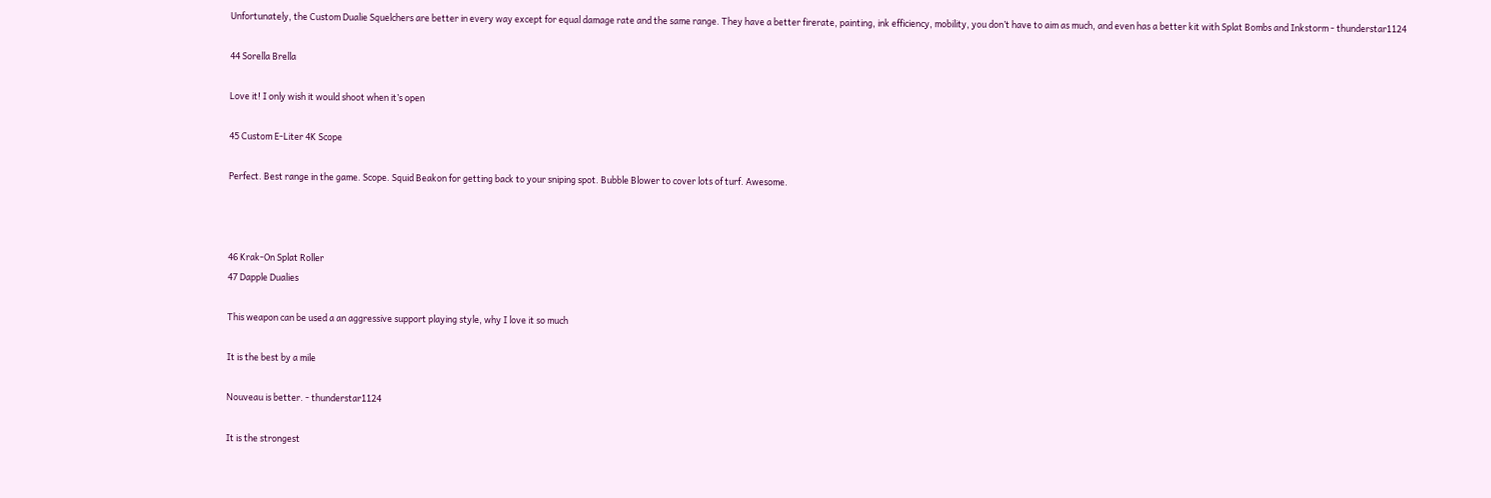Unfortunately, the Custom Dualie Squelchers are better in every way except for equal damage rate and the same range. They have a better firerate, painting, ink efficiency, mobility, you don’t have to aim as much, and even has a better kit with Splat Bombs and Inkstorm - thunderstar1124

44 Sorella Brella

Love it! I only wish it would shoot when it’s open

45 Custom E-Liter 4K Scope

Perfect. Best range in the game. Scope. Squid Beakon for getting back to your sniping spot. Bubble Blower to cover lots of turf. Awesome.



46 Krak-On Splat Roller
47 Dapple Dualies

This weapon can be used a an aggressive support playing style, why I love it so much

It is the best by a mile

Nouveau is better. - thunderstar1124

It is the strongest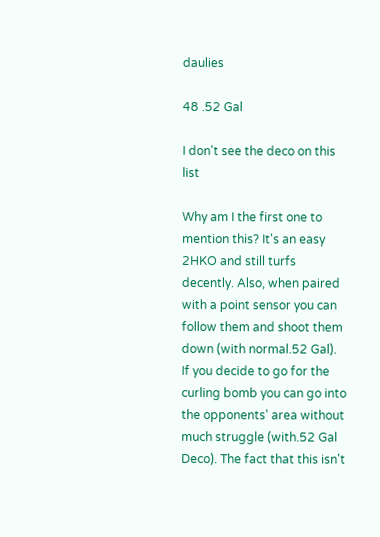daulies

48 .52 Gal

I don't see the deco on this list

Why am I the first one to mention this? It's an easy 2HKO and still turfs decently. Also, when paired with a point sensor you can follow them and shoot them down (with normal.52 Gal). If you decide to go for the curling bomb you can go into the opponents' area without much struggle (with.52 Gal Deco). The fact that this isn't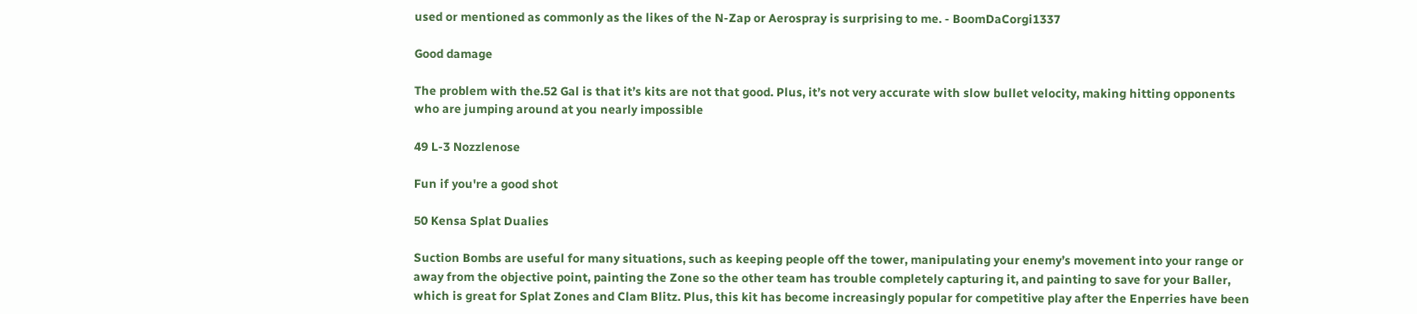used or mentioned as commonly as the likes of the N-Zap or Aerospray is surprising to me. - BoomDaCorgi1337

Good damage

The problem with the.52 Gal is that it’s kits are not that good. Plus, it’s not very accurate with slow bullet velocity, making hitting opponents who are jumping around at you nearly impossible

49 L-3 Nozzlenose

Fun if you're a good shot

50 Kensa Splat Dualies

Suction Bombs are useful for many situations, such as keeping people off the tower, manipulating your enemy’s movement into your range or away from the objective point, painting the Zone so the other team has trouble completely capturing it, and painting to save for your Baller, which is great for Splat Zones and Clam Blitz. Plus, this kit has become increasingly popular for competitive play after the Enperries have been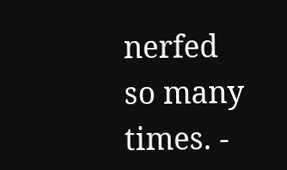nerfed so many times. -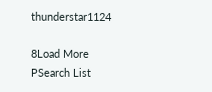thunderstar1124

8Load More
PSearch List